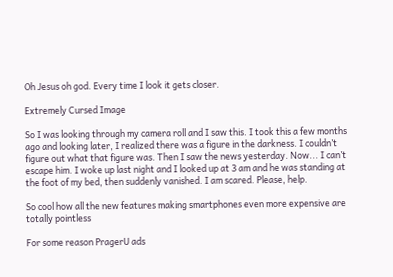Oh Jesus oh god. Every time I look it gets closer.

Extremely Cursed Image

So I was looking through my camera roll and I saw this. I took this a few months ago and looking later, I realized there was a figure in the darkness. I couldn’t figure out what that figure was. Then I saw the news yesterday. Now... I can’t escape him. I woke up last night and I looked up at 3 am and he was standing at the foot of my bed, then suddenly vanished. I am scared. Please, help.

So cool how all the new features making smartphones even more expensive are totally pointless

For some reason PragerU ads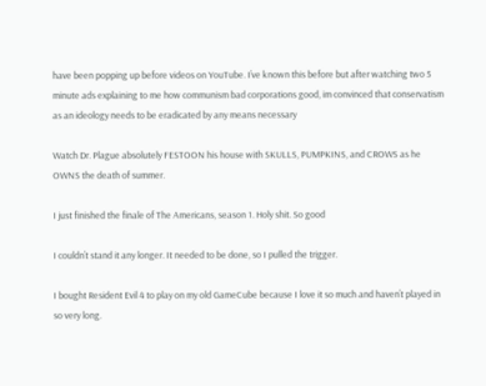have been popping up before videos on YouTube. I’ve known this before but after watching two 5 minute ads explaining to me how communism bad corporations good, im convinced that conservatism as an ideology needs to be eradicated by any means necessary

Watch Dr. Plague absolutely FESTOON his house with SKULLS, PUMPKINS, and CROWS as he OWNS the death of summer.

I just finished the finale of The Americans, season 1. Holy shit. So good

I couldn’t stand it any longer. It needed to be done, so I pulled the trigger.

I bought Resident Evil 4 to play on my old GameCube because I love it so much and haven’t played in so very long.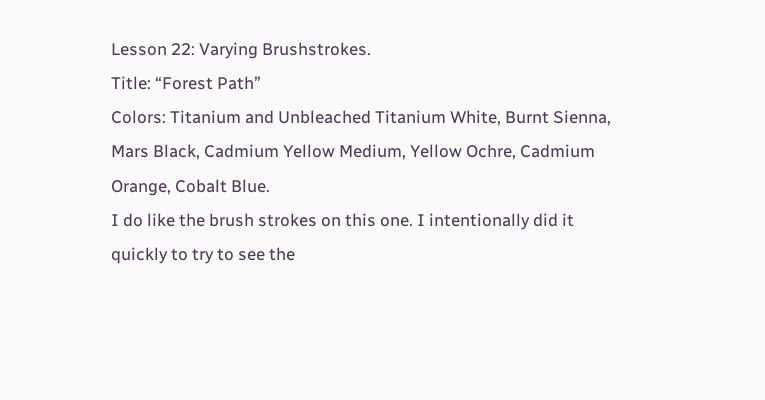Lesson 22: Varying Brushstrokes.
Title: “Forest Path”
Colors: Titanium and Unbleached Titanium White, Burnt Sienna, Mars Black, Cadmium Yellow Medium, Yellow Ochre, Cadmium Orange, Cobalt Blue.
I do like the brush strokes on this one. I intentionally did it quickly to try to see the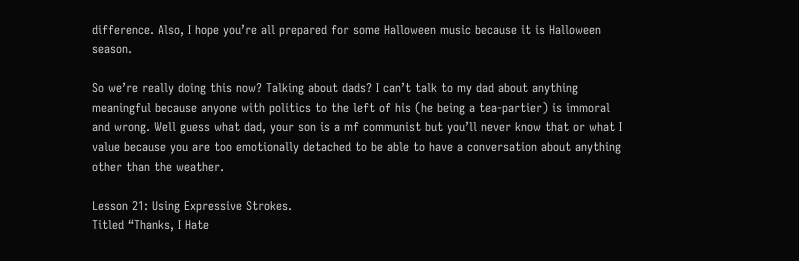difference. Also, I hope you’re all prepared for some Halloween music because it is Halloween season.

So we’re really doing this now? Talking about dads? I can’t talk to my dad about anything meaningful because anyone with politics to the left of his (he being a tea-partier) is immoral and wrong. Well guess what dad, your son is a mf communist but you’ll never know that or what I value because you are too emotionally detached to be able to have a conversation about anything other than the weather.

Lesson 21: Using Expressive Strokes.
Titled “Thanks, I Hate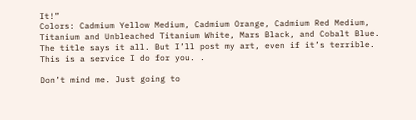It!”
Colors: Cadmium Yellow Medium, Cadmium Orange, Cadmium Red Medium, Titanium and Unbleached Titanium White, Mars Black, and Cobalt Blue.
The title says it all. But I’ll post my art, even if it’s terrible. This is a service I do for you. .

Don’t mind me. Just going to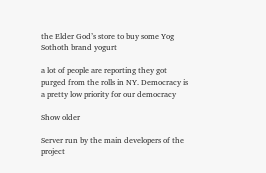the Elder God’s store to buy some Yog Sothoth brand yogurt

a lot of people are reporting they got purged from the rolls in NY. Democracy is a pretty low priority for our democracy

Show older

Server run by the main developers of the project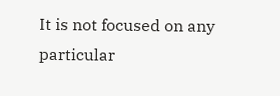It is not focused on any particular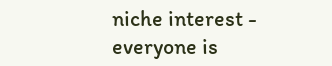niche interest - everyone is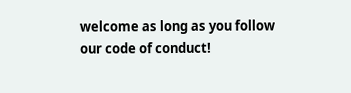welcome as long as you follow our code of conduct!